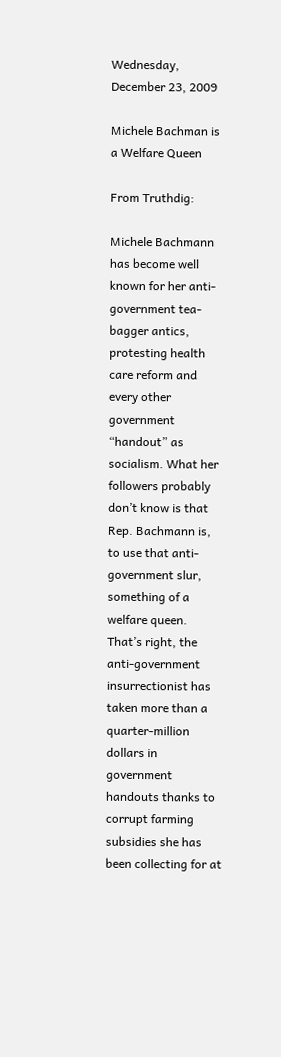Wednesday, December 23, 2009

Michele Bachman is a Welfare Queen

From Truthdig:

Michele Bachmann has become well known for her anti-government tea-bagger antics, protesting health care reform and every other government “handout” as socialism. What her followers probably don’t know is that Rep. Bachmann is, to use that anti-government slur, something of a welfare queen. That’s right, the anti-government insurrectionist has taken more than a quarter-million dollars in government handouts thanks to corrupt farming subsidies she has been collecting for at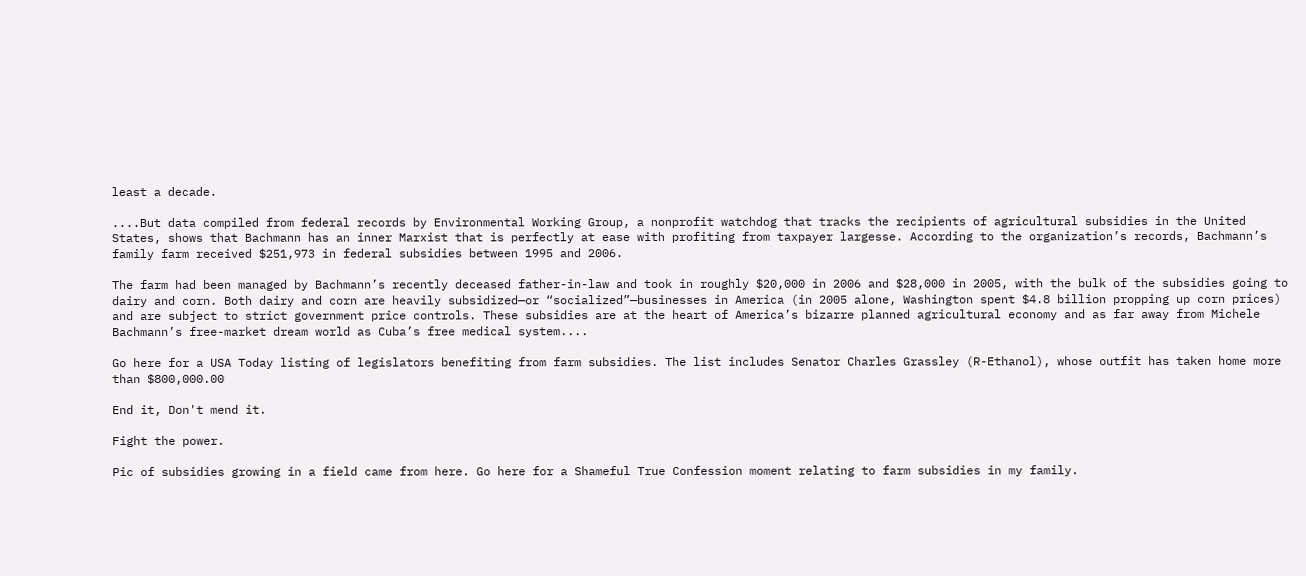least a decade.

....But data compiled from federal records by Environmental Working Group, a nonprofit watchdog that tracks the recipients of agricultural subsidies in the United States, shows that Bachmann has an inner Marxist that is perfectly at ease with profiting from taxpayer largesse. According to the organization’s records, Bachmann’s family farm received $251,973 in federal subsidies between 1995 and 2006.

The farm had been managed by Bachmann’s recently deceased father-in-law and took in roughly $20,000 in 2006 and $28,000 in 2005, with the bulk of the subsidies going to dairy and corn. Both dairy and corn are heavily subsidized—or “socialized”—businesses in America (in 2005 alone, Washington spent $4.8 billion propping up corn prices) and are subject to strict government price controls. These subsidies are at the heart of America’s bizarre planned agricultural economy and as far away from Michele Bachmann’s free-market dream world as Cuba’s free medical system....

Go here for a USA Today listing of legislators benefiting from farm subsidies. The list includes Senator Charles Grassley (R-Ethanol), whose outfit has taken home more than $800,000.00

End it, Don't mend it.

Fight the power.

Pic of subsidies growing in a field came from here. Go here for a Shameful True Confession moment relating to farm subsidies in my family.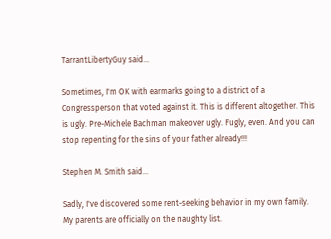TarrantLibertyGuy said...

Sometimes, I'm OK with earmarks going to a district of a Congressperson that voted against it. This is different altogether. This is ugly. Pre-Michele Bachman makeover ugly. Fugly, even. And you can stop repenting for the sins of your father already!!!

Stephen M. Smith said...

Sadly, I've discovered some rent-seeking behavior in my own family. My parents are officially on the naughty list.